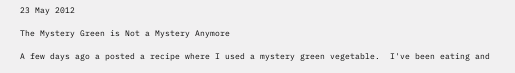23 May 2012

The Mystery Green is Not a Mystery Anymore

A few days ago a posted a recipe where I used a mystery green vegetable.  I've been eating and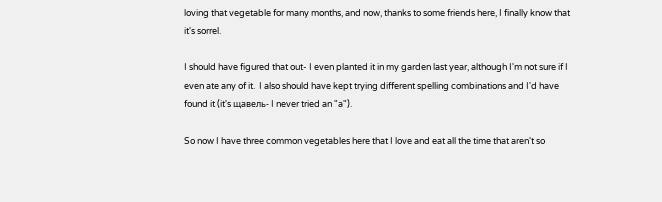loving that vegetable for many months, and now, thanks to some friends here, I finally know that it's sorrel.

I should have figured that out- I even planted it in my garden last year, although I'm not sure if I even ate any of it.  I also should have kept trying different spelling combinations and I'd have found it (it's щавель- I never tried an "a").

So now I have three common vegetables here that I love and eat all the time that aren't so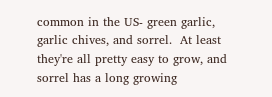common in the US- green garlic, garlic chives, and sorrel.  At least they're all pretty easy to grow, and sorrel has a long growing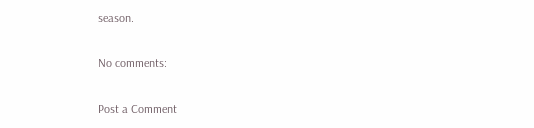season.

No comments:

Post a Comment